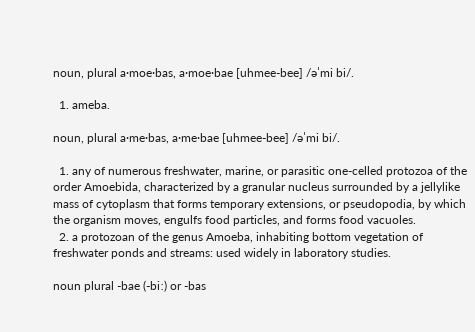noun, plural a·moe·bas, a·moe·bae [uhmee-bee] /əˈmi bi/.

  1. ameba.

noun, plural a·me·bas, a·me·bae [uhmee-bee] /əˈmi bi/.

  1. any of numerous freshwater, marine, or parasitic one-celled protozoa of the order Amoebida, characterized by a granular nucleus surrounded by a jellylike mass of cytoplasm that forms temporary extensions, or pseudopodia, by which the organism moves, engulfs food particles, and forms food vacuoles.
  2. a protozoan of the genus Amoeba, inhabiting bottom vegetation of freshwater ponds and streams: used widely in laboratory studies.

noun plural -bae (-biː) or -bas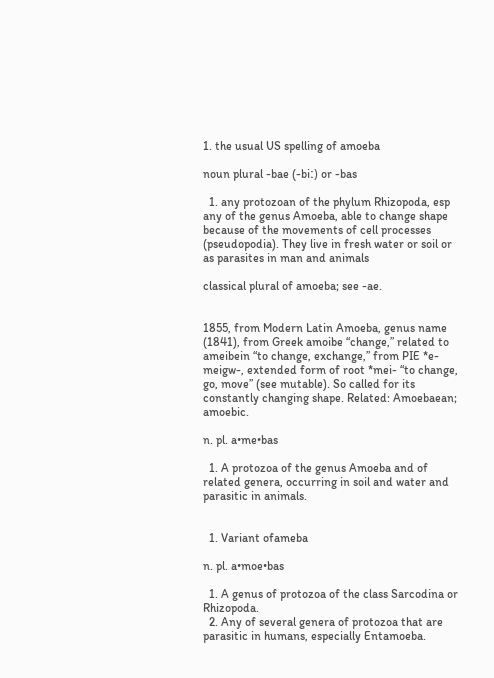1. the usual US spelling of amoeba

noun plural -bae (-biː) or -bas

  1. any protozoan of the phylum Rhizopoda, esp any of the genus Amoeba, able to change shape because of the movements of cell processes (pseudopodia). They live in fresh water or soil or as parasites in man and animals

classical plural of amoeba; see -ae.


1855, from Modern Latin Amoeba, genus name (1841), from Greek amoibe “change,” related to ameibein “to change, exchange,” from PIE *e-meigw-, extended form of root *mei- “to change, go, move” (see mutable). So called for its constantly changing shape. Related: Amoebaean; amoebic.

n. pl. a•me•bas

  1. A protozoa of the genus Amoeba and of related genera, occurring in soil and water and parasitic in animals.


  1. Variant ofameba

n. pl. a•moe•bas

  1. A genus of protozoa of the class Sarcodina or Rhizopoda.
  2. Any of several genera of protozoa that are parasitic in humans, especially Entamoeba.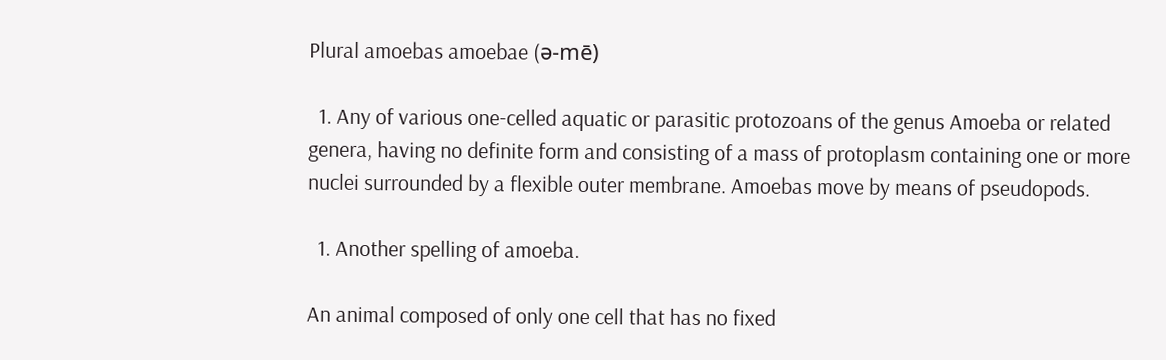Plural amoebas amoebae (ə-mē)

  1. Any of various one-celled aquatic or parasitic protozoans of the genus Amoeba or related genera, having no definite form and consisting of a mass of protoplasm containing one or more nuclei surrounded by a flexible outer membrane. Amoebas move by means of pseudopods.

  1. Another spelling of amoeba.

An animal composed of only one cell that has no fixed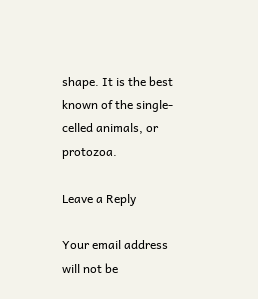shape. It is the best known of the single-celled animals, or protozoa.

Leave a Reply

Your email address will not be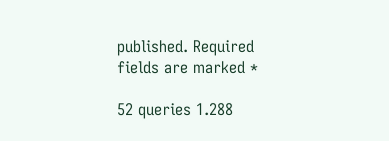published. Required fields are marked *

52 queries 1.288